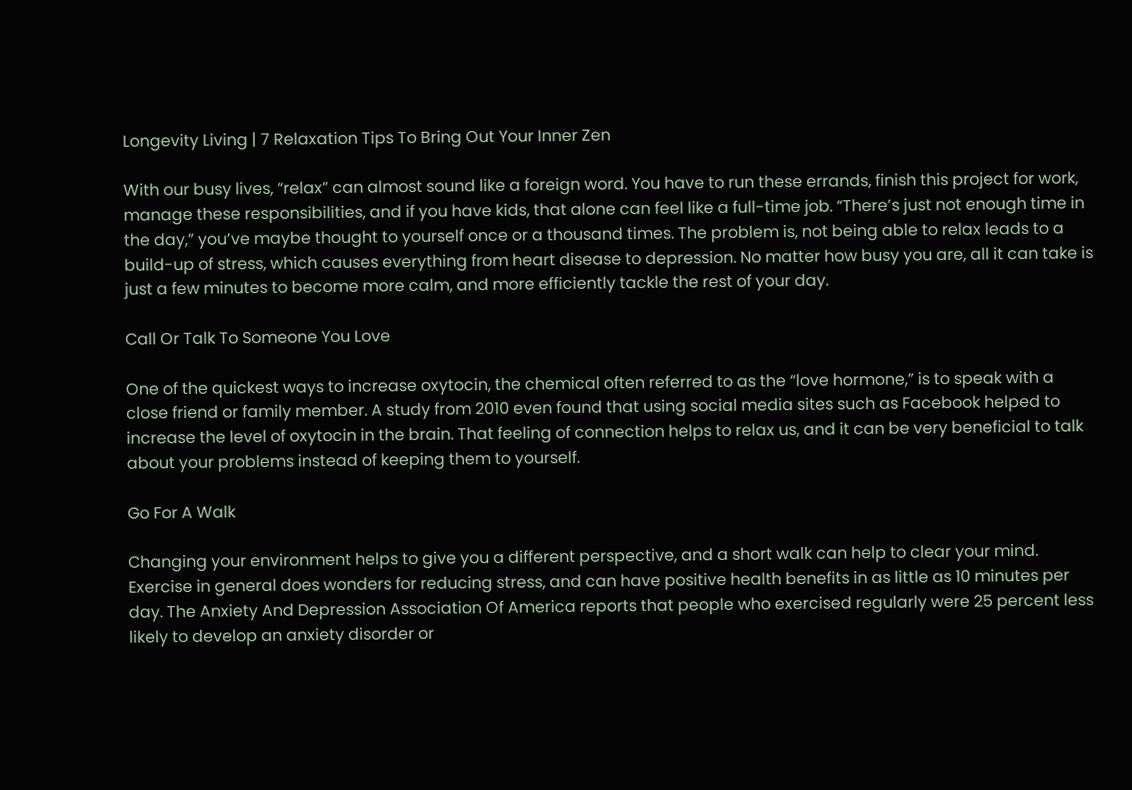Longevity Living | 7 Relaxation Tips To Bring Out Your Inner Zen

With our busy lives, “relax” can almost sound like a foreign word. You have to run these errands, finish this project for work, manage these responsibilities, and if you have kids, that alone can feel like a full-time job. “There’s just not enough time in the day,” you’ve maybe thought to yourself once or a thousand times. The problem is, not being able to relax leads to a build-up of stress, which causes everything from heart disease to depression. No matter how busy you are, all it can take is just a few minutes to become more calm, and more efficiently tackle the rest of your day.

Call Or Talk To Someone You Love

One of the quickest ways to increase oxytocin, the chemical often referred to as the “love hormone,” is to speak with a close friend or family member. A study from 2010 even found that using social media sites such as Facebook helped to increase the level of oxytocin in the brain. That feeling of connection helps to relax us, and it can be very beneficial to talk about your problems instead of keeping them to yourself.

Go For A Walk

Changing your environment helps to give you a different perspective, and a short walk can help to clear your mind. Exercise in general does wonders for reducing stress, and can have positive health benefits in as little as 10 minutes per day. The Anxiety And Depression Association Of America reports that people who exercised regularly were 25 percent less likely to develop an anxiety disorder or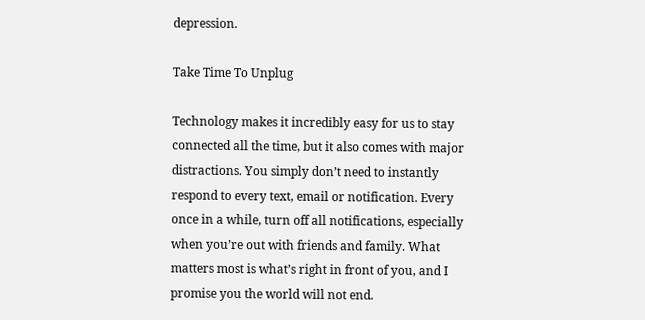depression.

Take Time To Unplug

Technology makes it incredibly easy for us to stay connected all the time, but it also comes with major distractions. You simply don’t need to instantly respond to every text, email or notification. Every once in a while, turn off all notifications, especially when you’re out with friends and family. What matters most is what’s right in front of you, and I promise you the world will not end.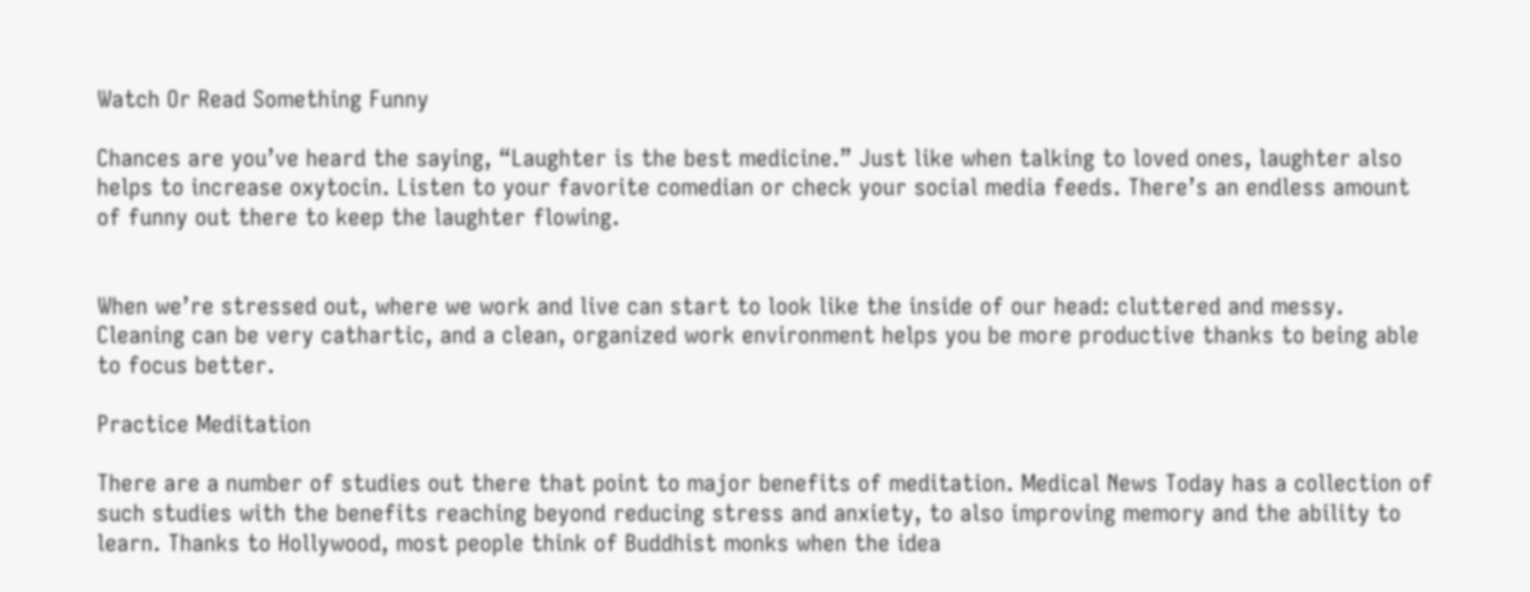Watch Or Read Something Funny

Chances are you’ve heard the saying, “Laughter is the best medicine.” Just like when talking to loved ones, laughter also helps to increase oxytocin. Listen to your favorite comedian or check your social media feeds. There’s an endless amount of funny out there to keep the laughter flowing.


When we’re stressed out, where we work and live can start to look like the inside of our head: cluttered and messy. Cleaning can be very cathartic, and a clean, organized work environment helps you be more productive thanks to being able to focus better.

Practice Meditation

There are a number of studies out there that point to major benefits of meditation. Medical News Today has a collection of such studies with the benefits reaching beyond reducing stress and anxiety, to also improving memory and the ability to learn. Thanks to Hollywood, most people think of Buddhist monks when the idea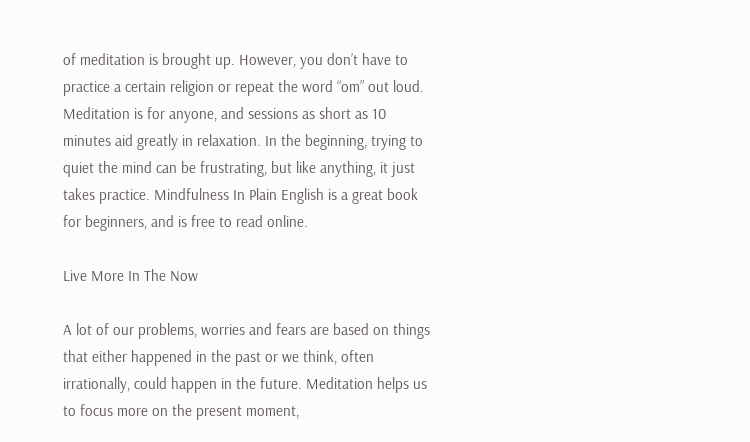of meditation is brought up. However, you don’t have to practice a certain religion or repeat the word “om” out loud. Meditation is for anyone, and sessions as short as 10 minutes aid greatly in relaxation. In the beginning, trying to quiet the mind can be frustrating, but like anything, it just takes practice. Mindfulness In Plain English is a great book for beginners, and is free to read online.

Live More In The Now

A lot of our problems, worries and fears are based on things that either happened in the past or we think, often irrationally, could happen in the future. Meditation helps us to focus more on the present moment,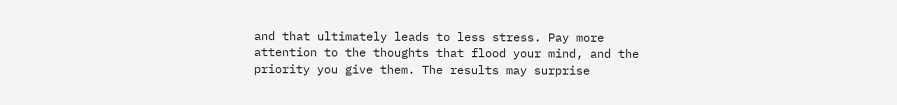and that ultimately leads to less stress. Pay more attention to the thoughts that flood your mind, and the priority you give them. The results may surprise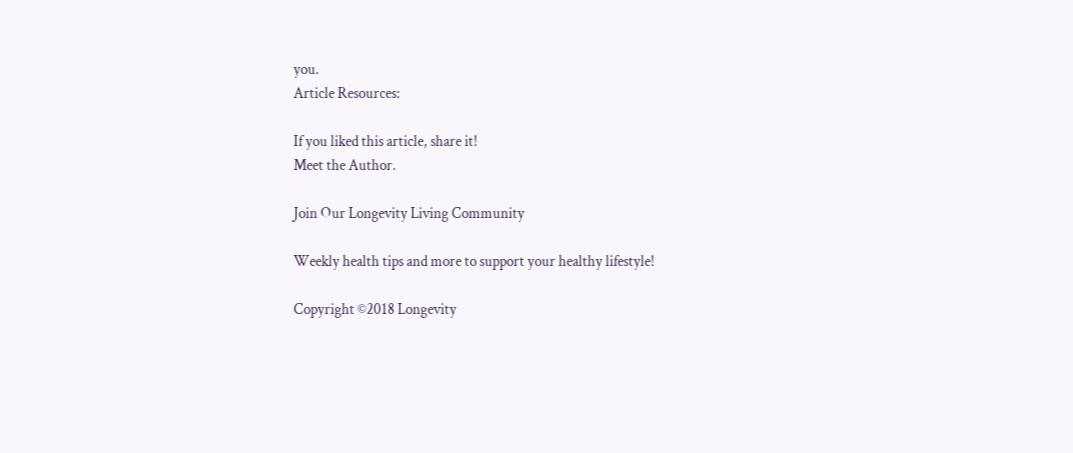you.
Article Resources:

If you liked this article, share it!
Meet the Author.

Join Our Longevity Living Community

Weekly health tips and more to support your healthy lifestyle!

Copyright ©2018 Longevity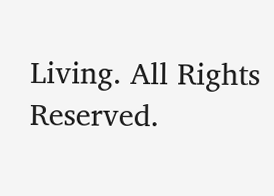Living. All Rights Reserved.